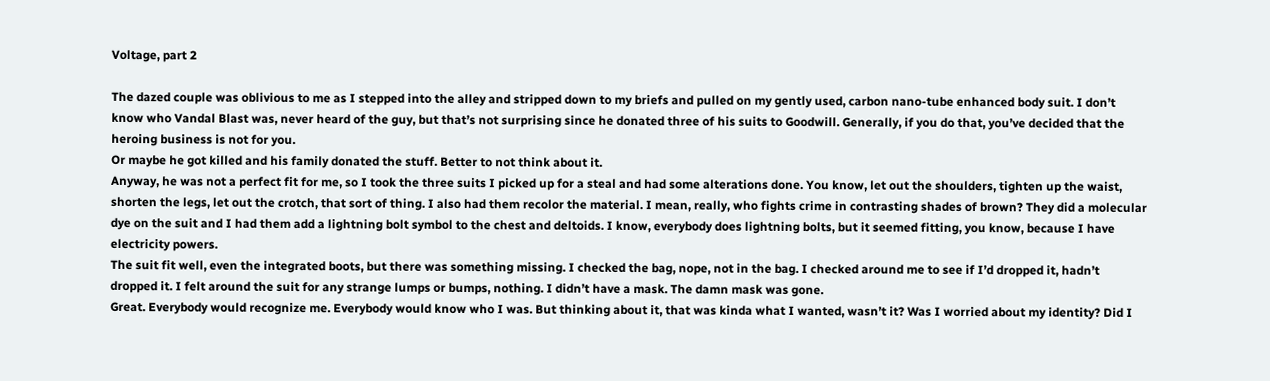Voltage, part 2

The dazed couple was oblivious to me as I stepped into the alley and stripped down to my briefs and pulled on my gently used, carbon nano-tube enhanced body suit. I don’t know who Vandal Blast was, never heard of the guy, but that’s not surprising since he donated three of his suits to Goodwill. Generally, if you do that, you’ve decided that the heroing business is not for you.
Or maybe he got killed and his family donated the stuff. Better to not think about it.
Anyway, he was not a perfect fit for me, so I took the three suits I picked up for a steal and had some alterations done. You know, let out the shoulders, tighten up the waist, shorten the legs, let out the crotch, that sort of thing. I also had them recolor the material. I mean, really, who fights crime in contrasting shades of brown? They did a molecular dye on the suit and I had them add a lightning bolt symbol to the chest and deltoids. I know, everybody does lightning bolts, but it seemed fitting, you know, because I have electricity powers.
The suit fit well, even the integrated boots, but there was something missing. I checked the bag, nope, not in the bag. I checked around me to see if I’d dropped it, hadn’t dropped it. I felt around the suit for any strange lumps or bumps, nothing. I didn’t have a mask. The damn mask was gone.
Great. Everybody would recognize me. Everybody would know who I was. But thinking about it, that was kinda what I wanted, wasn’t it? Was I worried about my identity? Did I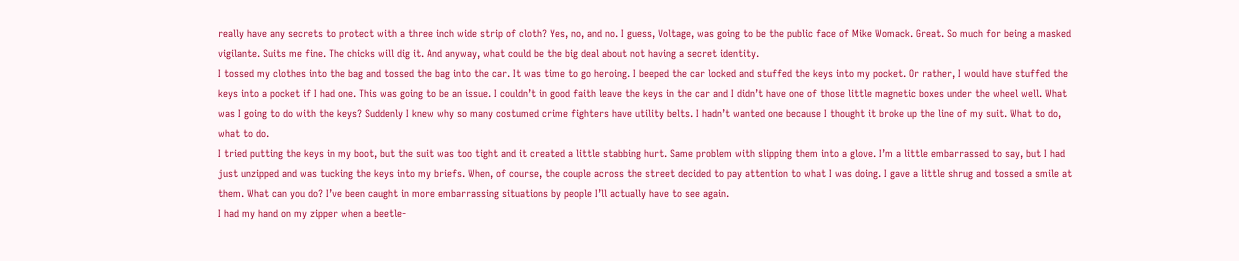really have any secrets to protect with a three inch wide strip of cloth? Yes, no, and no. I guess, Voltage, was going to be the public face of Mike Womack. Great. So much for being a masked vigilante. Suits me fine. The chicks will dig it. And anyway, what could be the big deal about not having a secret identity.
I tossed my clothes into the bag and tossed the bag into the car. It was time to go heroing. I beeped the car locked and stuffed the keys into my pocket. Or rather, I would have stuffed the keys into a pocket if I had one. This was going to be an issue. I couldn’t in good faith leave the keys in the car and I didn’t have one of those little magnetic boxes under the wheel well. What was I going to do with the keys? Suddenly I knew why so many costumed crime fighters have utility belts. I hadn’t wanted one because I thought it broke up the line of my suit. What to do, what to do.
I tried putting the keys in my boot, but the suit was too tight and it created a little stabbing hurt. Same problem with slipping them into a glove. I’m a little embarrassed to say, but I had just unzipped and was tucking the keys into my briefs. When, of course, the couple across the street decided to pay attention to what I was doing. I gave a little shrug and tossed a smile at them. What can you do? I’ve been caught in more embarrassing situations by people I’ll actually have to see again.
I had my hand on my zipper when a beetle-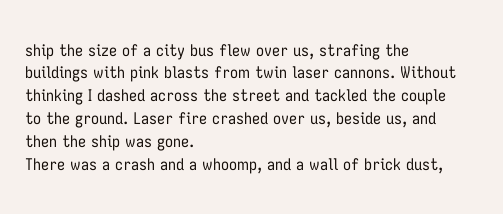ship the size of a city bus flew over us, strafing the buildings with pink blasts from twin laser cannons. Without thinking I dashed across the street and tackled the couple to the ground. Laser fire crashed over us, beside us, and then the ship was gone.
There was a crash and a whoomp, and a wall of brick dust,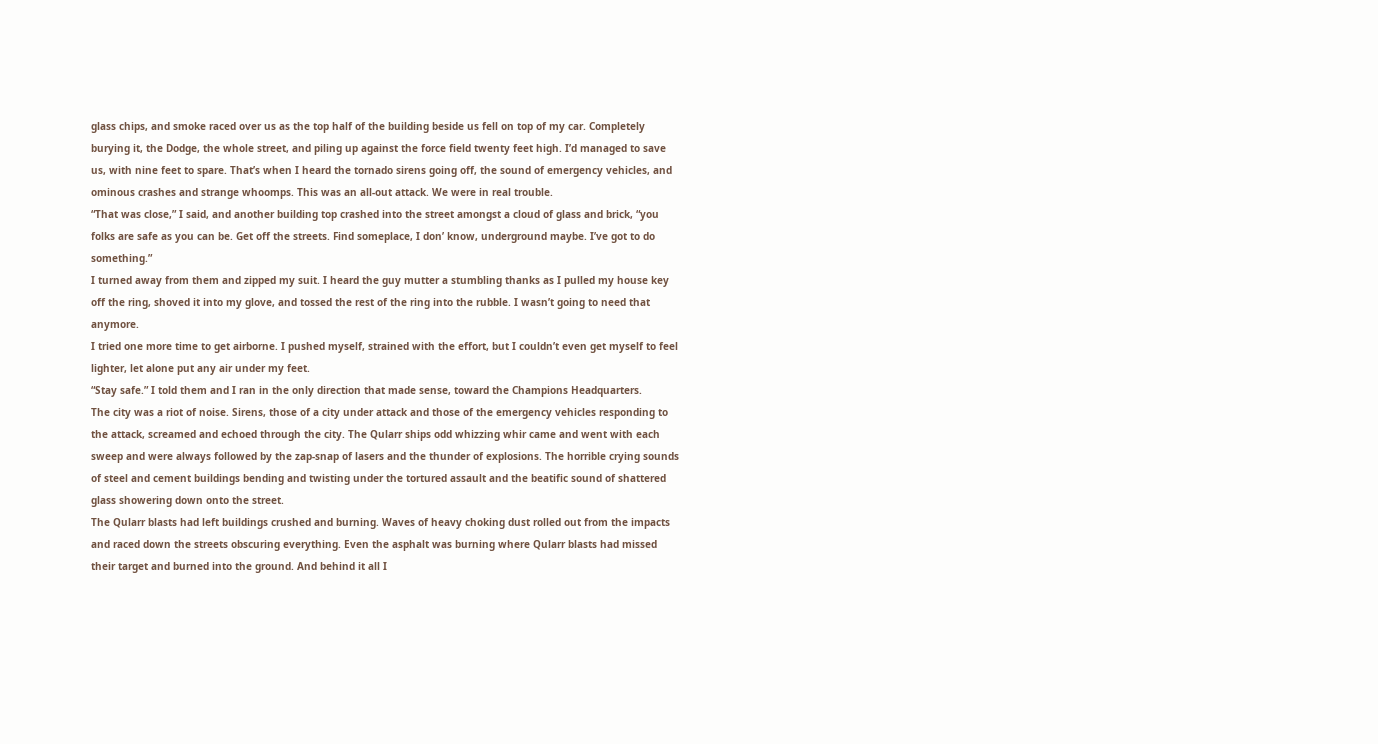glass chips, and smoke raced over us as the top half of the building beside us fell on top of my car. Completely burying it, the Dodge, the whole street, and piling up against the force field twenty feet high. I’d managed to save us, with nine feet to spare. That’s when I heard the tornado sirens going off, the sound of emergency vehicles, and ominous crashes and strange whoomps. This was an all-out attack. We were in real trouble.
“That was close,” I said, and another building top crashed into the street amongst a cloud of glass and brick, “you folks are safe as you can be. Get off the streets. Find someplace, I don’ know, underground maybe. I’ve got to do something.”
I turned away from them and zipped my suit. I heard the guy mutter a stumbling thanks as I pulled my house key off the ring, shoved it into my glove, and tossed the rest of the ring into the rubble. I wasn’t going to need that anymore.
I tried one more time to get airborne. I pushed myself, strained with the effort, but I couldn’t even get myself to feel lighter, let alone put any air under my feet.
“Stay safe.” I told them and I ran in the only direction that made sense, toward the Champions Headquarters.
The city was a riot of noise. Sirens, those of a city under attack and those of the emergency vehicles responding to the attack, screamed and echoed through the city. The Qularr ships odd whizzing whir came and went with each sweep and were always followed by the zap-snap of lasers and the thunder of explosions. The horrible crying sounds of steel and cement buildings bending and twisting under the tortured assault and the beatific sound of shattered glass showering down onto the street.
The Qularr blasts had left buildings crushed and burning. Waves of heavy choking dust rolled out from the impacts and raced down the streets obscuring everything. Even the asphalt was burning where Qularr blasts had missed their target and burned into the ground. And behind it all I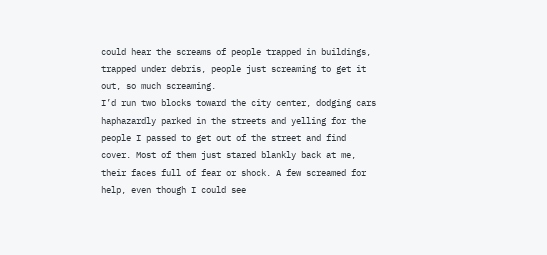could hear the screams of people trapped in buildings, trapped under debris, people just screaming to get it out, so much screaming.
I’d run two blocks toward the city center, dodging cars haphazardly parked in the streets and yelling for the people I passed to get out of the street and find cover. Most of them just stared blankly back at me, their faces full of fear or shock. A few screamed for help, even though I could see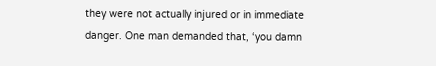they were not actually injured or in immediate danger. One man demanded that, ‘you damn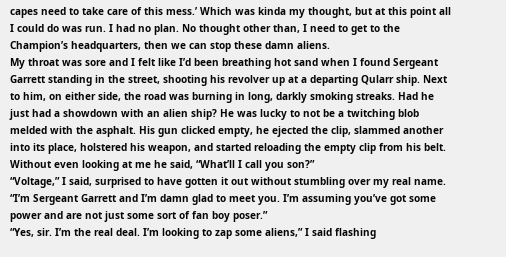capes need to take care of this mess.’ Which was kinda my thought, but at this point all I could do was run. I had no plan. No thought other than, I need to get to the Champion’s headquarters, then we can stop these damn aliens.
My throat was sore and I felt like I’d been breathing hot sand when I found Sergeant Garrett standing in the street, shooting his revolver up at a departing Qularr ship. Next to him, on either side, the road was burning in long, darkly smoking streaks. Had he just had a showdown with an alien ship? He was lucky to not be a twitching blob melded with the asphalt. His gun clicked empty, he ejected the clip, slammed another into its place, holstered his weapon, and started reloading the empty clip from his belt.
Without even looking at me he said, “What’ll I call you son?”
“Voltage,” I said, surprised to have gotten it out without stumbling over my real name.
“I’m Sergeant Garrett and I’m damn glad to meet you. I’m assuming you’ve got some power and are not just some sort of fan boy poser.”
“Yes, sir. I’m the real deal. I’m looking to zap some aliens,” I said flashing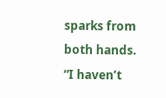sparks from both hands.
“I haven’t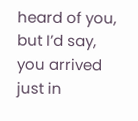heard of you, but I’d say, you arrived just in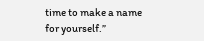time to make a name for yourself.”